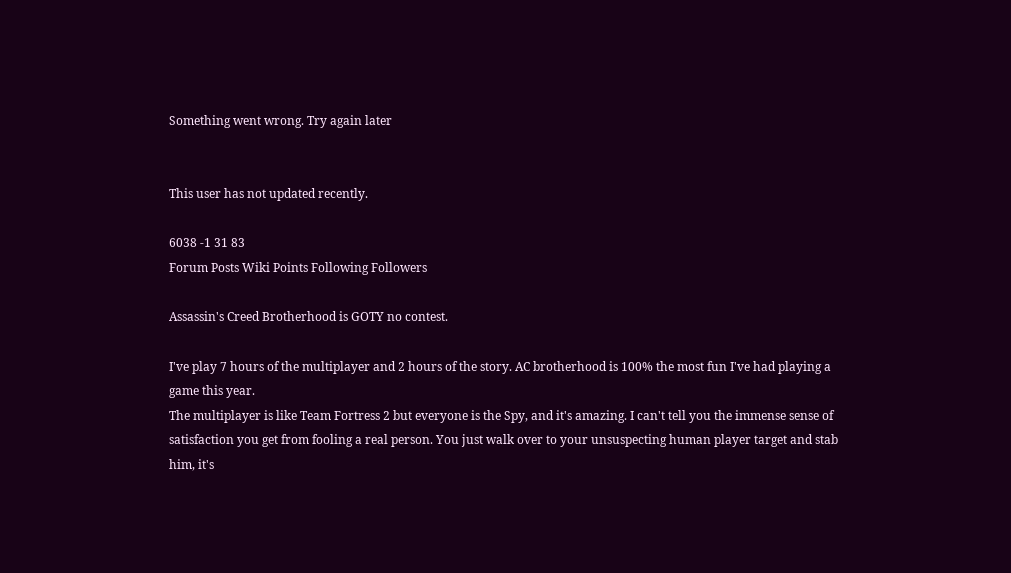Something went wrong. Try again later


This user has not updated recently.

6038 -1 31 83
Forum Posts Wiki Points Following Followers

Assassin's Creed Brotherhood is GOTY no contest.

I've play 7 hours of the multiplayer and 2 hours of the story. AC brotherhood is 100% the most fun I've had playing a game this year.
The multiplayer is like Team Fortress 2 but everyone is the Spy, and it's amazing. I can't tell you the immense sense of satisfaction you get from fooling a real person. You just walk over to your unsuspecting human player target and stab him, it's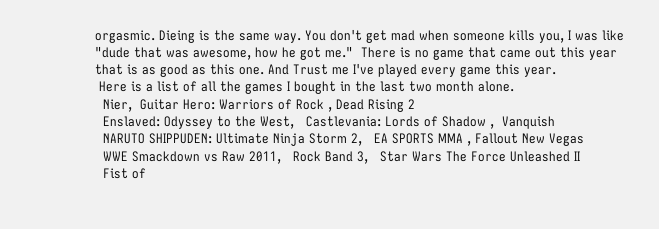orgasmic. Dieing is the same way. You don't get mad when someone kills you, I was like "dude that was awesome, how he got me."  There is no game that came out this year that is as good as this one. And Trust me I've played every game this year.
 Here is a list of all the games I bought in the last two month alone.
  Nier,  Guitar Hero: Warriors of Rock , Dead Rising 2
  Enslaved: Odyssey to the West,   Castlevania: Lords of Shadow ,  Vanquish
  NARUTO SHIPPUDEN: Ultimate Ninja Storm 2,   EA SPORTS MMA , Fallout New Vegas
  WWE Smackdown vs Raw 2011,   Rock Band 3,   Star Wars The Force Unleashed II
  Fist of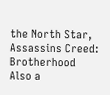the North Star,  Assassins Creed: Brotherhood
Also a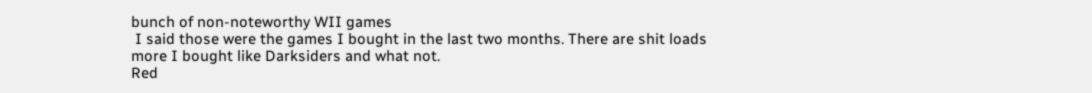bunch of non-noteworthy WII games
 I said those were the games I bought in the last two months. There are shit loads more I bought like Darksiders and what not.
Red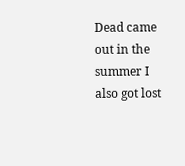Dead came out in the summer I also got lost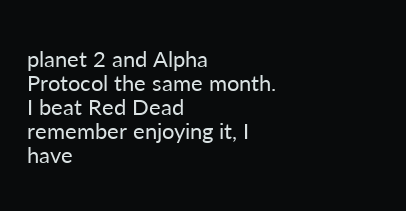planet 2 and Alpha Protocol the same month.
I beat Red Dead remember enjoying it, I have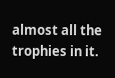almost all the trophies in it.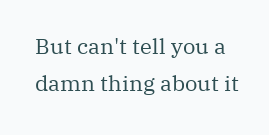But can't tell you a damn thing about it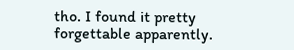tho. I found it pretty forgettable apparently.